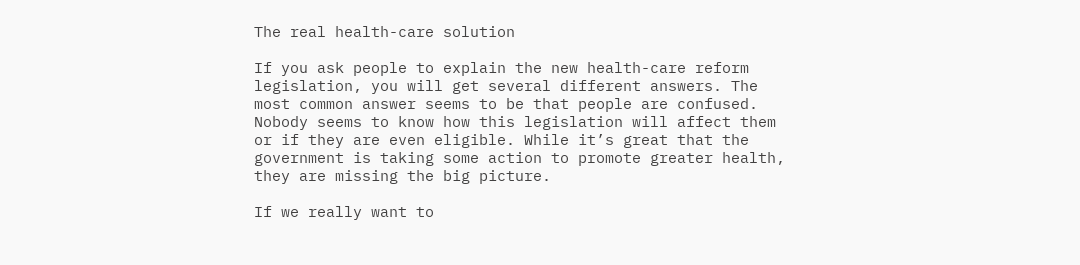The real health-care solution

If you ask people to explain the new health-care reform legislation, you will get several different answers. The most common answer seems to be that people are confused. Nobody seems to know how this legislation will affect them or if they are even eligible. While it’s great that the government is taking some action to promote greater health, they are missing the big picture.

If we really want to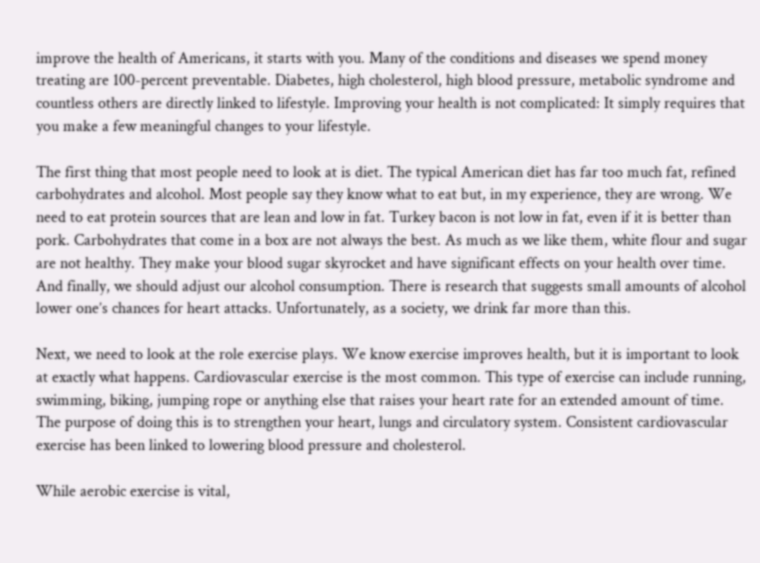improve the health of Americans, it starts with you. Many of the conditions and diseases we spend money treating are 100-percent preventable. Diabetes, high cholesterol, high blood pressure, metabolic syndrome and countless others are directly linked to lifestyle. Improving your health is not complicated: It simply requires that you make a few meaningful changes to your lifestyle.

The first thing that most people need to look at is diet. The typical American diet has far too much fat, refined carbohydrates and alcohol. Most people say they know what to eat but, in my experience, they are wrong. We need to eat protein sources that are lean and low in fat. Turkey bacon is not low in fat, even if it is better than pork. Carbohydrates that come in a box are not always the best. As much as we like them, white flour and sugar are not healthy. They make your blood sugar skyrocket and have significant effects on your health over time. And finally, we should adjust our alcohol consumption. There is research that suggests small amounts of alcohol lower one’s chances for heart attacks. Unfortunately, as a society, we drink far more than this.

Next, we need to look at the role exercise plays. We know exercise improves health, but it is important to look at exactly what happens. Cardiovascular exercise is the most common. This type of exercise can include running, swimming, biking, jumping rope or anything else that raises your heart rate for an extended amount of time. The purpose of doing this is to strengthen your heart, lungs and circulatory system. Consistent cardiovascular exercise has been linked to lowering blood pressure and cholesterol.

While aerobic exercise is vital,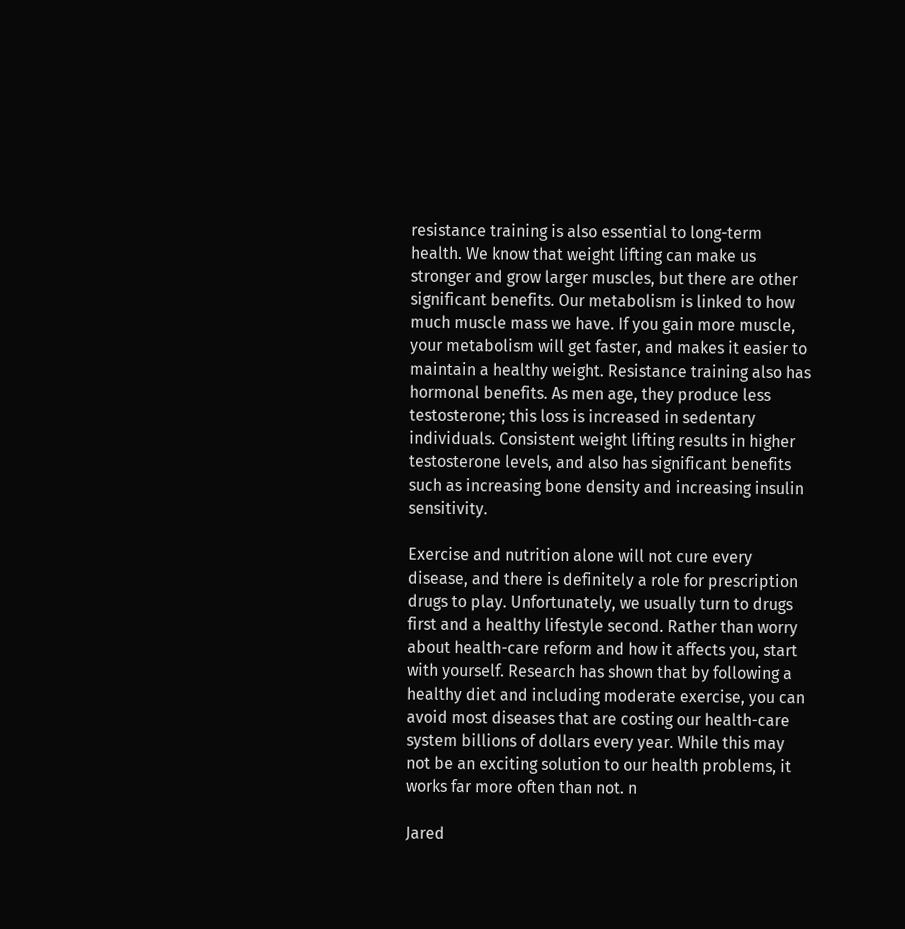resistance training is also essential to long-term health. We know that weight lifting can make us stronger and grow larger muscles, but there are other significant benefits. Our metabolism is linked to how much muscle mass we have. If you gain more muscle, your metabolism will get faster, and makes it easier to maintain a healthy weight. Resistance training also has hormonal benefits. As men age, they produce less testosterone; this loss is increased in sedentary individuals. Consistent weight lifting results in higher testosterone levels, and also has significant benefits such as increasing bone density and increasing insulin sensitivity.

Exercise and nutrition alone will not cure every disease, and there is definitely a role for prescription drugs to play. Unfortunately, we usually turn to drugs first and a healthy lifestyle second. Rather than worry about health-care reform and how it affects you, start with yourself. Research has shown that by following a healthy diet and including moderate exercise, you can avoid most diseases that are costing our health-care system billions of dollars every year. While this may not be an exciting solution to our health problems, it works far more often than not. n

Jared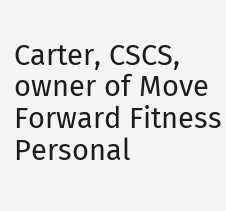Carter, CSCS, owner of Move Forward Fitness Personal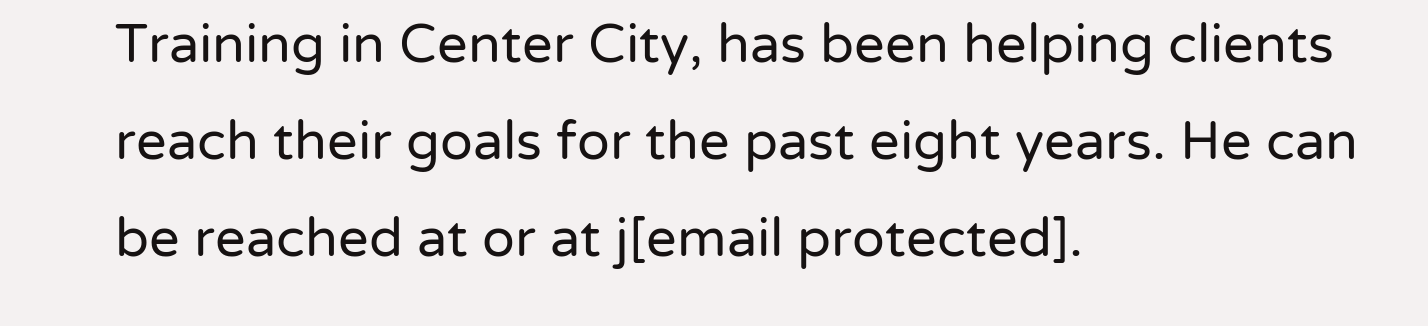Training in Center City, has been helping clients reach their goals for the past eight years. He can be reached at or at j[email protected].